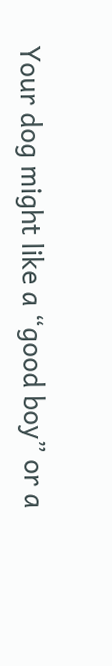Your dog might like a “good boy” or a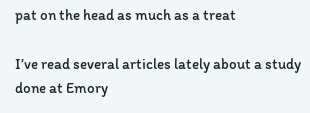pat on the head as much as a treat

I’ve read several articles lately about a study done at Emory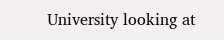University looking at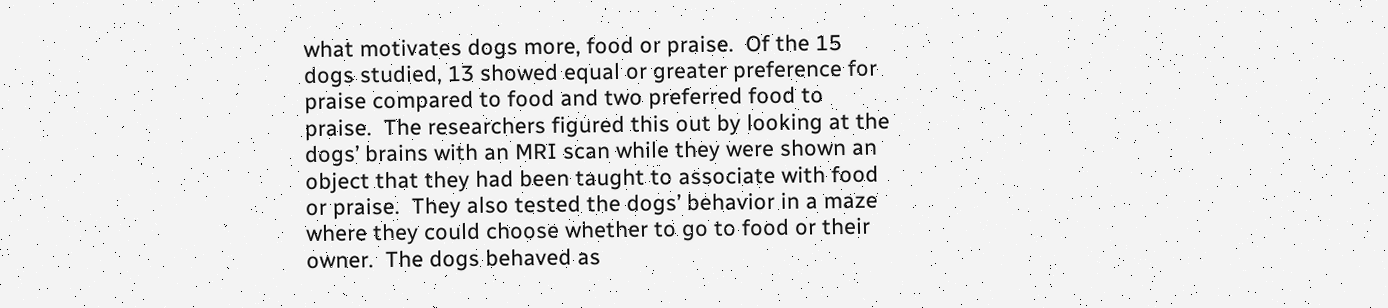what motivates dogs more, food or praise.  Of the 15 dogs studied, 13 showed equal or greater preference for praise compared to food and two preferred food to praise.  The researchers figured this out by looking at the dogs’ brains with an MRI scan while they were shown an object that they had been taught to associate with food or praise.  They also tested the dogs’ behavior in a maze where they could choose whether to go to food or their owner.  The dogs behaved as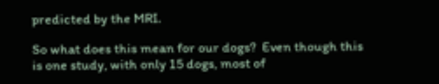predicted by the MRI.

So what does this mean for our dogs?  Even though this is one study, with only 15 dogs, most of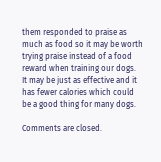them responded to praise as much as food so it may be worth trying praise instead of a food reward when training our dogs.  It may be just as effective and it has fewer calories which could be a good thing for many dogs.

Comments are closed.